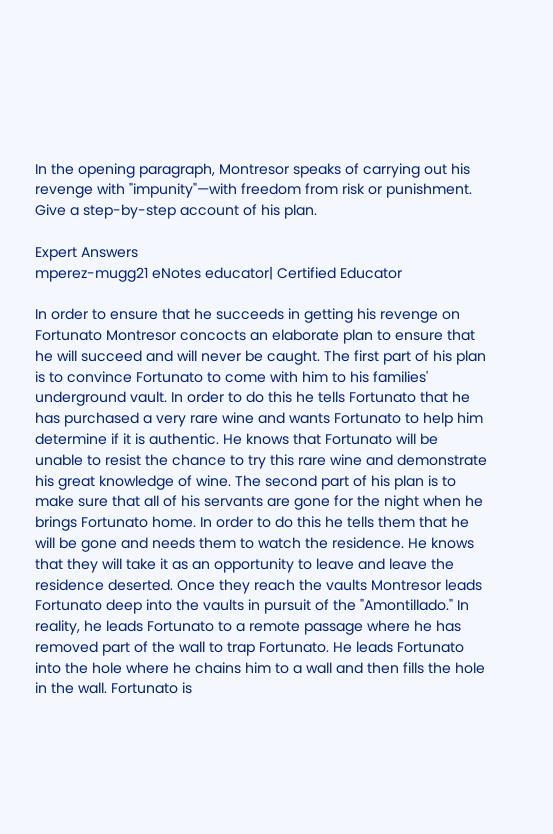In the opening paragraph, Montresor speaks of carrying out his revenge with "impunity"—with freedom from risk or punishment. Give a step-by-step account of his plan.

Expert Answers
mperez-mugg21 eNotes educator| Certified Educator

In order to ensure that he succeeds in getting his revenge on Fortunato Montresor concocts an elaborate plan to ensure that he will succeed and will never be caught. The first part of his plan is to convince Fortunato to come with him to his families' underground vault. In order to do this he tells Fortunato that he has purchased a very rare wine and wants Fortunato to help him determine if it is authentic. He knows that Fortunato will be unable to resist the chance to try this rare wine and demonstrate his great knowledge of wine. The second part of his plan is to make sure that all of his servants are gone for the night when he brings Fortunato home. In order to do this he tells them that he will be gone and needs them to watch the residence. He knows that they will take it as an opportunity to leave and leave the residence deserted. Once they reach the vaults Montresor leads Fortunato deep into the vaults in pursuit of the "Amontillado." In reality, he leads Fortunato to a remote passage where he has removed part of the wall to trap Fortunato. He leads Fortunato into the hole where he chains him to a wall and then fills the hole in the wall. Fortunato is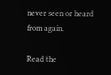never seen or heard from again.

Read the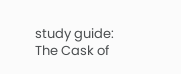study guide:
The Cask of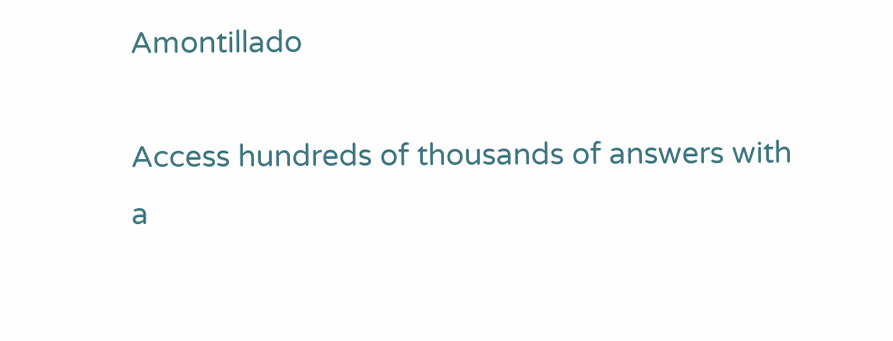Amontillado

Access hundreds of thousands of answers with a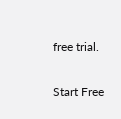free trial.

Start Free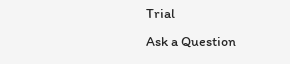Trial
Ask a Question